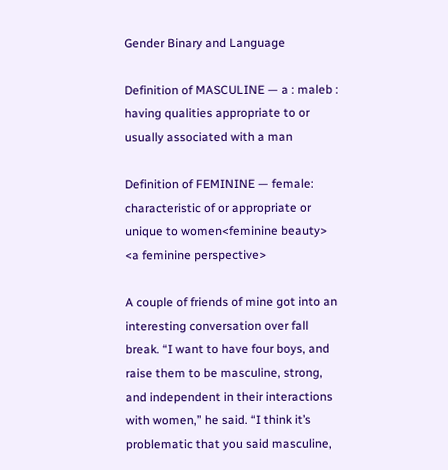Gender Binary and Language

Definition of MASCULINE — a : maleb : having qualities appropriate to or usually associated with a man

Definition of FEMININE — female: characteristic of or appropriate or unique to women<feminine beauty> <a feminine perspective>

A couple of friends of mine got into an interesting conversation over fall break. “I want to have four boys, and raise them to be masculine, strong, and independent in their interactions with women,” he said. “I think it’s problematic that you said masculine,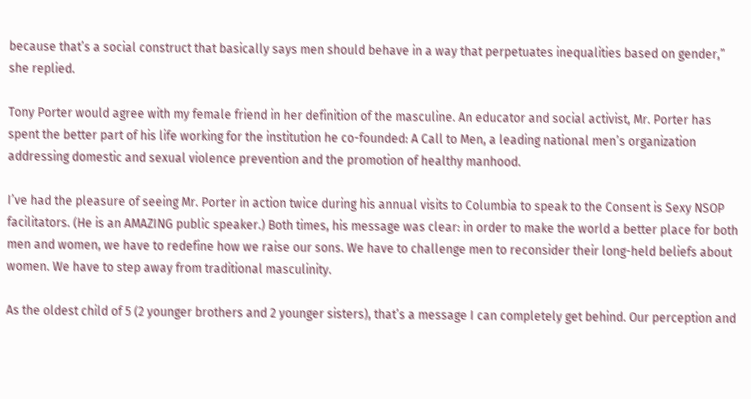because that’s a social construct that basically says men should behave in a way that perpetuates inequalities based on gender,” she replied.

Tony Porter would agree with my female friend in her definition of the masculine. An educator and social activist, Mr. Porter has spent the better part of his life working for the institution he co-founded: A Call to Men, a leading national men’s organization addressing domestic and sexual violence prevention and the promotion of healthy manhood.

I’ve had the pleasure of seeing Mr. Porter in action twice during his annual visits to Columbia to speak to the Consent is Sexy NSOP facilitators. (He is an AMAZING public speaker.) Both times, his message was clear: in order to make the world a better place for both men and women, we have to redefine how we raise our sons. We have to challenge men to reconsider their long-held beliefs about women. We have to step away from traditional masculinity.

As the oldest child of 5 (2 younger brothers and 2 younger sisters), that’s a message I can completely get behind. Our perception and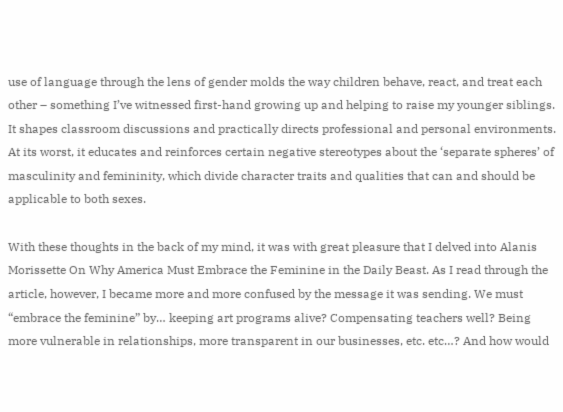use of language through the lens of gender molds the way children behave, react, and treat each other – something I’ve witnessed first-hand growing up and helping to raise my younger siblings. It shapes classroom discussions and practically directs professional and personal environments. At its worst, it educates and reinforces certain negative stereotypes about the ‘separate spheres’ of masculinity and femininity, which divide character traits and qualities that can and should be applicable to both sexes.

With these thoughts in the back of my mind, it was with great pleasure that I delved into Alanis Morissette On Why America Must Embrace the Feminine in the Daily Beast. As I read through the article, however, I became more and more confused by the message it was sending. We must “embrace the feminine” by… keeping art programs alive? Compensating teachers well? Being more vulnerable in relationships, more transparent in our businesses, etc. etc…? And how would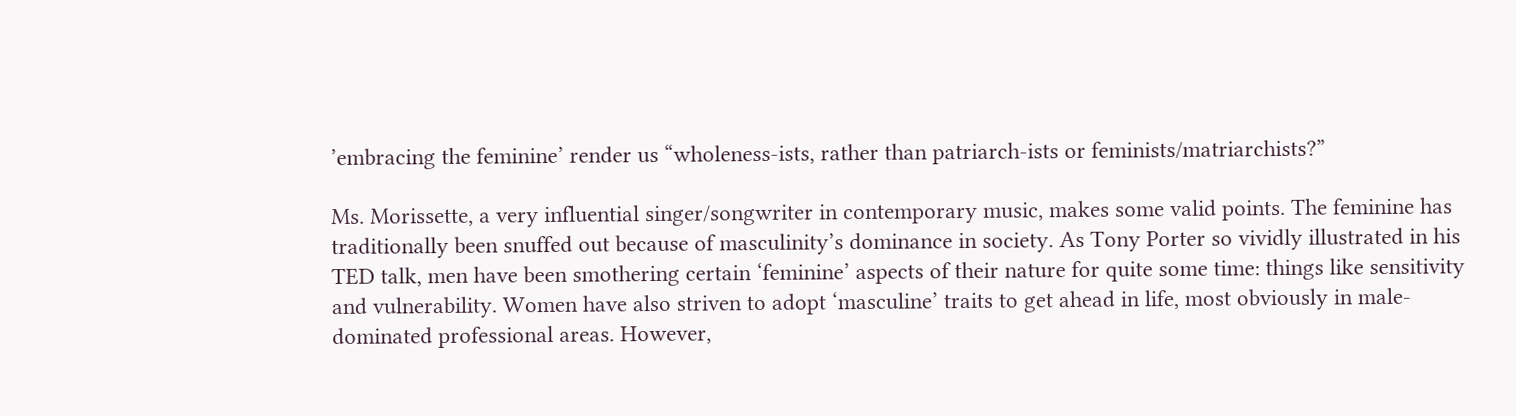’embracing the feminine’ render us “wholeness-ists, rather than patriarch-ists or feminists/matriarchists?”

Ms. Morissette, a very influential singer/songwriter in contemporary music, makes some valid points. The feminine has traditionally been snuffed out because of masculinity’s dominance in society. As Tony Porter so vividly illustrated in his TED talk, men have been smothering certain ‘feminine’ aspects of their nature for quite some time: things like sensitivity and vulnerability. Women have also striven to adopt ‘masculine’ traits to get ahead in life, most obviously in male-dominated professional areas. However,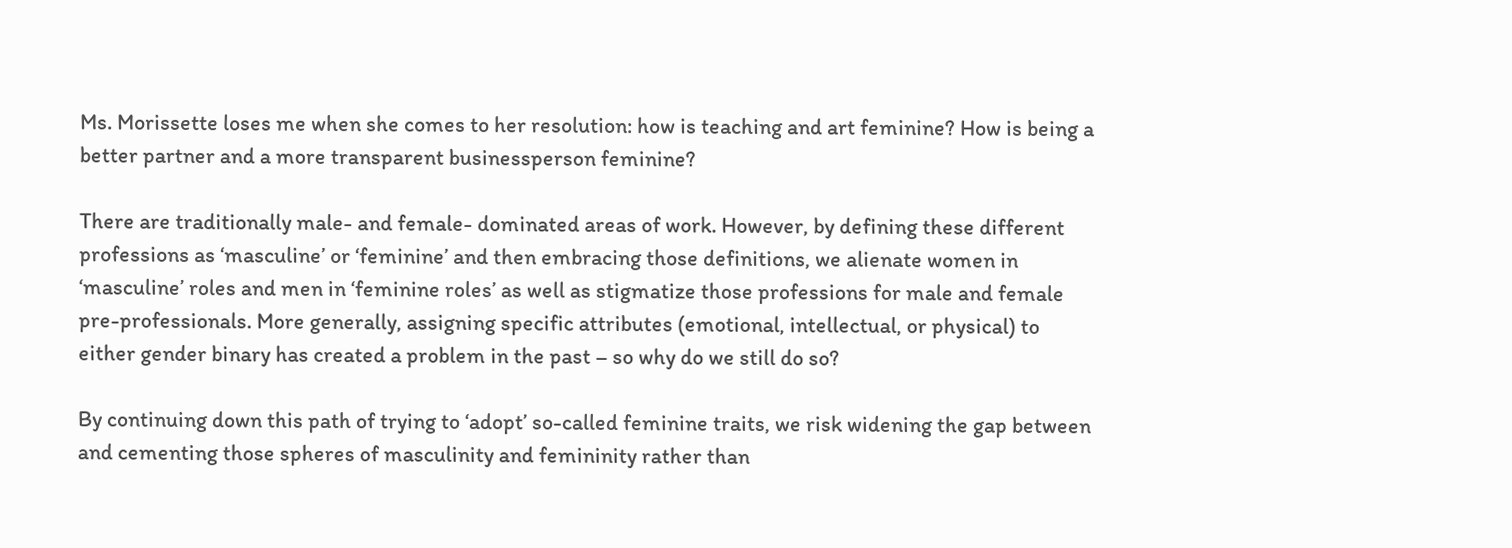Ms. Morissette loses me when she comes to her resolution: how is teaching and art feminine? How is being a better partner and a more transparent businessperson feminine?

There are traditionally male- and female- dominated areas of work. However, by defining these different professions as ‘masculine’ or ‘feminine’ and then embracing those definitions, we alienate women in ‘masculine’ roles and men in ‘feminine roles’ as well as stigmatize those professions for male and female pre-professionals. More generally, assigning specific attributes (emotional, intellectual, or physical) to either gender binary has created a problem in the past – so why do we still do so?

By continuing down this path of trying to ‘adopt’ so-called feminine traits, we risk widening the gap between and cementing those spheres of masculinity and femininity rather than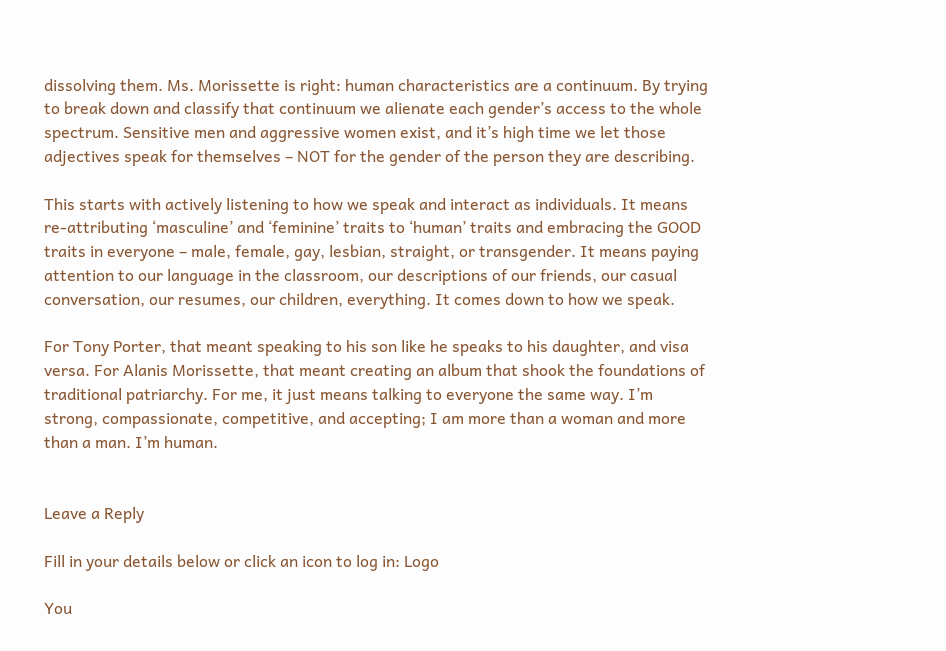dissolving them. Ms. Morissette is right: human characteristics are a continuum. By trying to break down and classify that continuum we alienate each gender’s access to the whole spectrum. Sensitive men and aggressive women exist, and it’s high time we let those adjectives speak for themselves – NOT for the gender of the person they are describing.

This starts with actively listening to how we speak and interact as individuals. It means re-attributing ‘masculine’ and ‘feminine’ traits to ‘human’ traits and embracing the GOOD traits in everyone – male, female, gay, lesbian, straight, or transgender. It means paying attention to our language in the classroom, our descriptions of our friends, our casual conversation, our resumes, our children, everything. It comes down to how we speak.

For Tony Porter, that meant speaking to his son like he speaks to his daughter, and visa versa. For Alanis Morissette, that meant creating an album that shook the foundations of traditional patriarchy. For me, it just means talking to everyone the same way. I’m strong, compassionate, competitive, and accepting; I am more than a woman and more than a man. I’m human.


Leave a Reply

Fill in your details below or click an icon to log in: Logo

You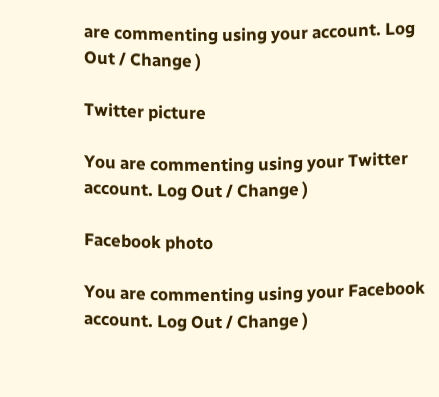are commenting using your account. Log Out / Change )

Twitter picture

You are commenting using your Twitter account. Log Out / Change )

Facebook photo

You are commenting using your Facebook account. Log Out / Change )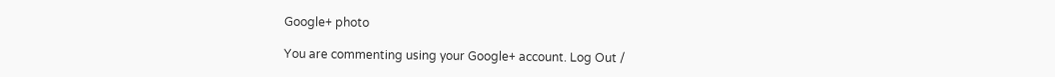Google+ photo

You are commenting using your Google+ account. Log Out /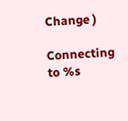Change )

Connecting to %s